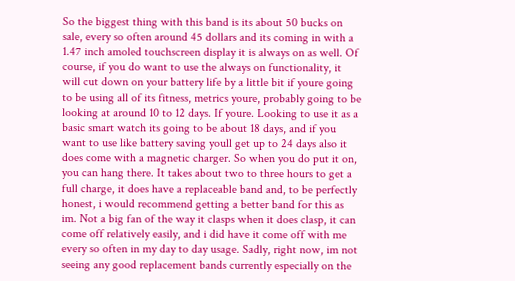So the biggest thing with this band is its about 50 bucks on sale, every so often around 45 dollars and its coming in with a 1.47 inch amoled touchscreen display it is always on as well. Of course, if you do want to use the always on functionality, it will cut down on your battery life by a little bit if youre going to be using all of its fitness, metrics youre, probably going to be looking at around 10 to 12 days. If youre. Looking to use it as a basic smart watch its going to be about 18 days, and if you want to use like battery saving youll get up to 24 days also it does come with a magnetic charger. So when you do put it on, you can hang there. It takes about two to three hours to get a full charge, it does have a replaceable band and, to be perfectly honest, i would recommend getting a better band for this as im. Not a big fan of the way it clasps when it does clasp, it can come off relatively easily, and i did have it come off with me every so often in my day to day usage. Sadly, right now, im not seeing any good replacement bands currently especially on the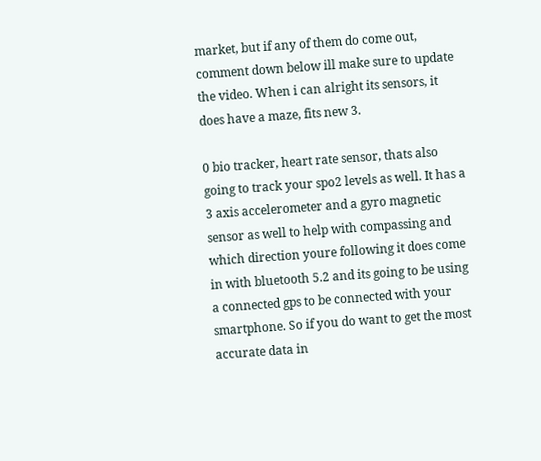market, but if any of them do come out, comment down below ill make sure to update the video. When i can alright its sensors, it does have a maze, fits new 3.

0 bio tracker, heart rate sensor, thats also going to track your spo2 levels as well. It has a 3 axis accelerometer and a gyro magnetic sensor as well to help with compassing and which direction youre following it does come in with bluetooth 5.2 and its going to be using a connected gps to be connected with your smartphone. So if you do want to get the most accurate data in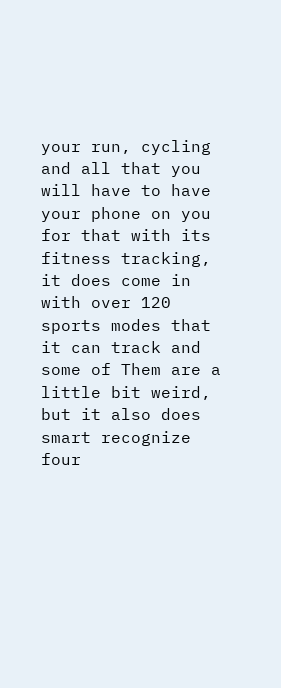your run, cycling and all that you will have to have your phone on you for that with its fitness tracking, it does come in with over 120 sports modes that it can track and some of Them are a little bit weird, but it also does smart recognize four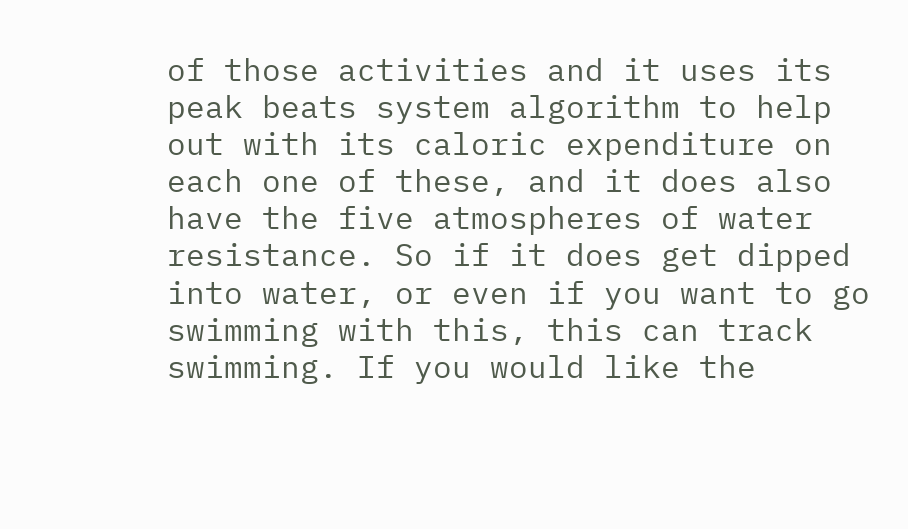of those activities and it uses its peak beats system algorithm to help out with its caloric expenditure on each one of these, and it does also have the five atmospheres of water resistance. So if it does get dipped into water, or even if you want to go swimming with this, this can track swimming. If you would like the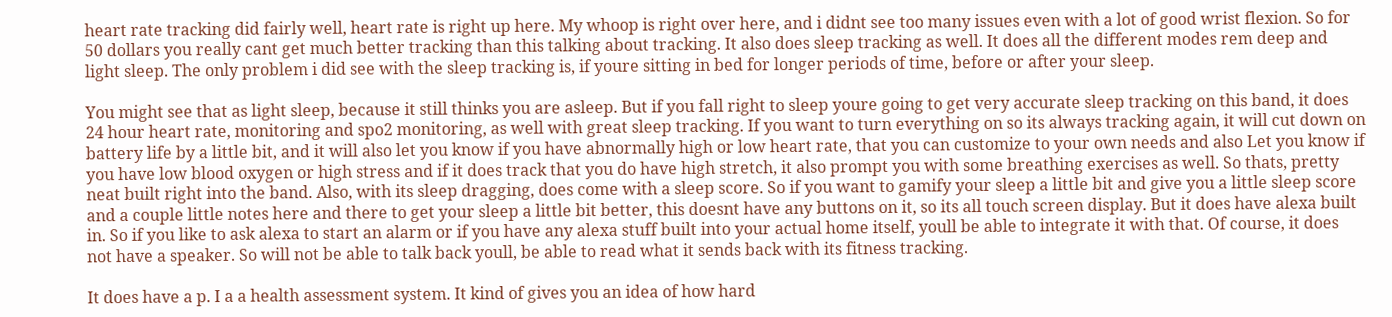heart rate tracking did fairly well, heart rate is right up here. My whoop is right over here, and i didnt see too many issues even with a lot of good wrist flexion. So for 50 dollars you really cant get much better tracking than this talking about tracking. It also does sleep tracking as well. It does all the different modes rem deep and light sleep. The only problem i did see with the sleep tracking is, if youre sitting in bed for longer periods of time, before or after your sleep.

You might see that as light sleep, because it still thinks you are asleep. But if you fall right to sleep youre going to get very accurate sleep tracking on this band, it does 24 hour heart rate, monitoring and spo2 monitoring, as well with great sleep tracking. If you want to turn everything on so its always tracking again, it will cut down on battery life by a little bit, and it will also let you know if you have abnormally high or low heart rate, that you can customize to your own needs and also Let you know if you have low blood oxygen or high stress and if it does track that you do have high stretch, it also prompt you with some breathing exercises as well. So thats, pretty neat built right into the band. Also, with its sleep dragging, does come with a sleep score. So if you want to gamify your sleep a little bit and give you a little sleep score and a couple little notes here and there to get your sleep a little bit better, this doesnt have any buttons on it, so its all touch screen display. But it does have alexa built in. So if you like to ask alexa to start an alarm or if you have any alexa stuff built into your actual home itself, youll be able to integrate it with that. Of course, it does not have a speaker. So will not be able to talk back youll, be able to read what it sends back with its fitness tracking.

It does have a p. I a a health assessment system. It kind of gives you an idea of how hard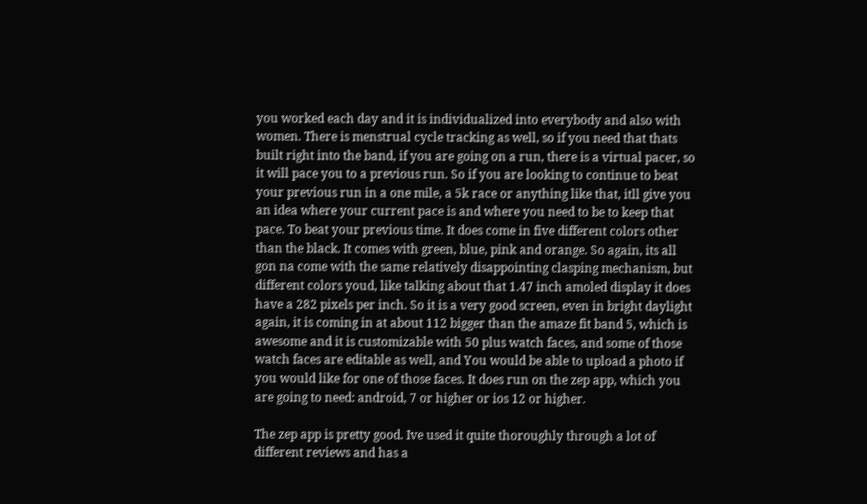you worked each day and it is individualized into everybody and also with women. There is menstrual cycle tracking as well, so if you need that thats built right into the band, if you are going on a run, there is a virtual pacer, so it will pace you to a previous run. So if you are looking to continue to beat your previous run in a one mile, a 5k race or anything like that, itll give you an idea where your current pace is and where you need to be to keep that pace. To beat your previous time. It does come in five different colors other than the black. It comes with green, blue, pink and orange. So again, its all gon na come with the same relatively disappointing clasping mechanism, but different colors youd, like talking about that 1.47 inch amoled display it does have a 282 pixels per inch. So it is a very good screen, even in bright daylight again, it is coming in at about 112 bigger than the amaze fit band 5, which is awesome and it is customizable with 50 plus watch faces, and some of those watch faces are editable as well, and You would be able to upload a photo if you would like for one of those faces. It does run on the zep app, which you are going to need: android, 7 or higher or ios 12 or higher.

The zep app is pretty good. Ive used it quite thoroughly through a lot of different reviews and has a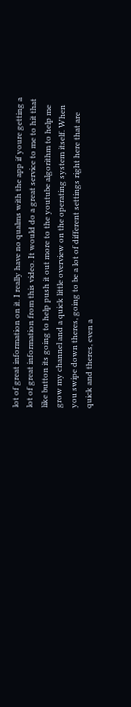lot of great information on it. I really have no qualms with the app if youre getting a lot of great information from this video. It would do a great service to me to hit that like button its going to help push it out more to the youtube algorithm to help me grow my channel and a quick little overview on the operating system itself. When you swipe down theres, going to be a lot of different settings right here that are quick and theres, even a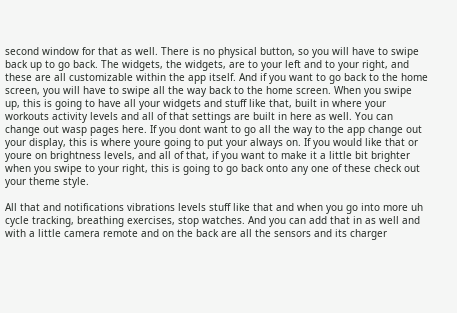second window for that as well. There is no physical button, so you will have to swipe back up to go back. The widgets, the widgets, are to your left and to your right, and these are all customizable within the app itself. And if you want to go back to the home screen, you will have to swipe all the way back to the home screen. When you swipe up, this is going to have all your widgets and stuff like that, built in where your workouts activity levels and all of that settings are built in here as well. You can change out wasp pages here. If you dont want to go all the way to the app change out your display, this is where youre going to put your always on. If you would like that or youre on brightness levels, and all of that, if you want to make it a little bit brighter when you swipe to your right, this is going to go back onto any one of these check out your theme style.

All that and notifications vibrations levels stuff like that and when you go into more uh cycle tracking, breathing exercises, stop watches. And you can add that in as well and with a little camera remote and on the back are all the sensors and its charger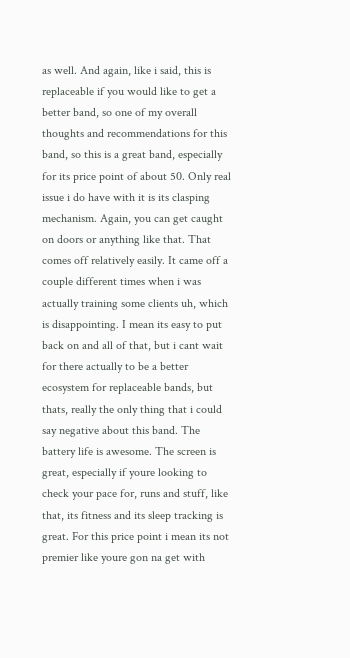as well. And again, like i said, this is replaceable if you would like to get a better band, so one of my overall thoughts and recommendations for this band, so this is a great band, especially for its price point of about 50. Only real issue i do have with it is its clasping mechanism. Again, you can get caught on doors or anything like that. That comes off relatively easily. It came off a couple different times when i was actually training some clients uh, which is disappointing. I mean its easy to put back on and all of that, but i cant wait for there actually to be a better ecosystem for replaceable bands, but thats, really the only thing that i could say negative about this band. The battery life is awesome. The screen is great, especially if youre looking to check your pace for, runs and stuff, like that, its fitness and its sleep tracking is great. For this price point i mean its not premier like youre gon na get with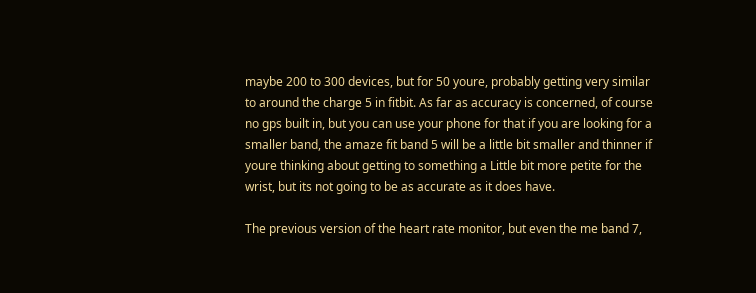maybe 200 to 300 devices, but for 50 youre, probably getting very similar to around the charge 5 in fitbit. As far as accuracy is concerned, of course no gps built in, but you can use your phone for that if you are looking for a smaller band, the amaze fit band 5 will be a little bit smaller and thinner if youre thinking about getting to something a Little bit more petite for the wrist, but its not going to be as accurate as it does have.

The previous version of the heart rate monitor, but even the me band 7,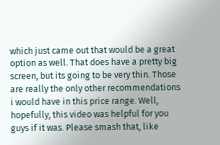which just came out that would be a great option as well. That does have a pretty big screen, but its going to be very thin. Those are really the only other recommendations i would have in this price range. Well, hopefully, this video was helpful for you guys if it was. Please smash that, like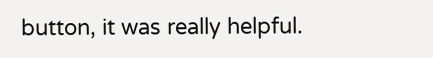button, it was really helpful.